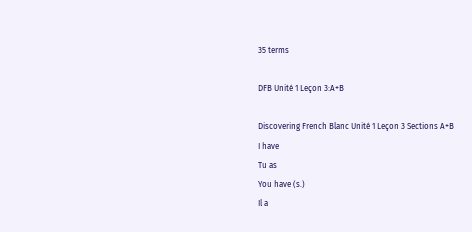35 terms

DFB Unité 1 Leçon 3:A+B

Discovering French Blanc Unité 1 Leçon 3 Sections A+B
I have
Tu as
You have (s.)
Il a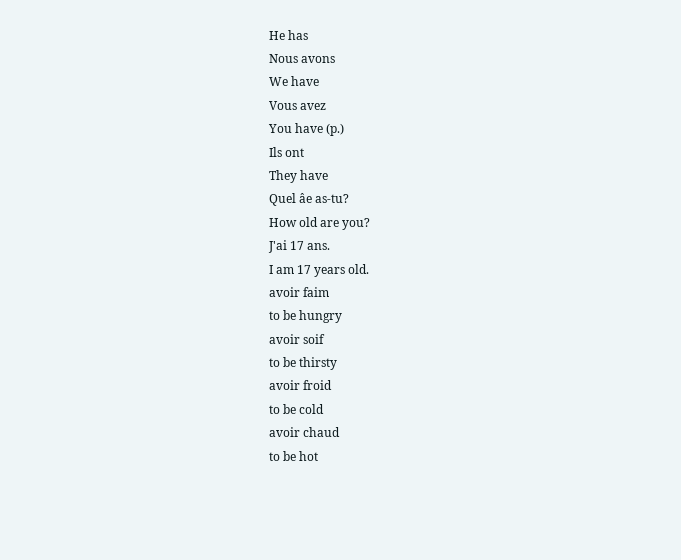He has
Nous avons
We have
Vous avez
You have (p.)
Ils ont
They have
Quel âe as-tu?
How old are you?
J'ai 17 ans.
I am 17 years old.
avoir faim
to be hungry
avoir soif
to be thirsty
avoir froid
to be cold
avoir chaud
to be hot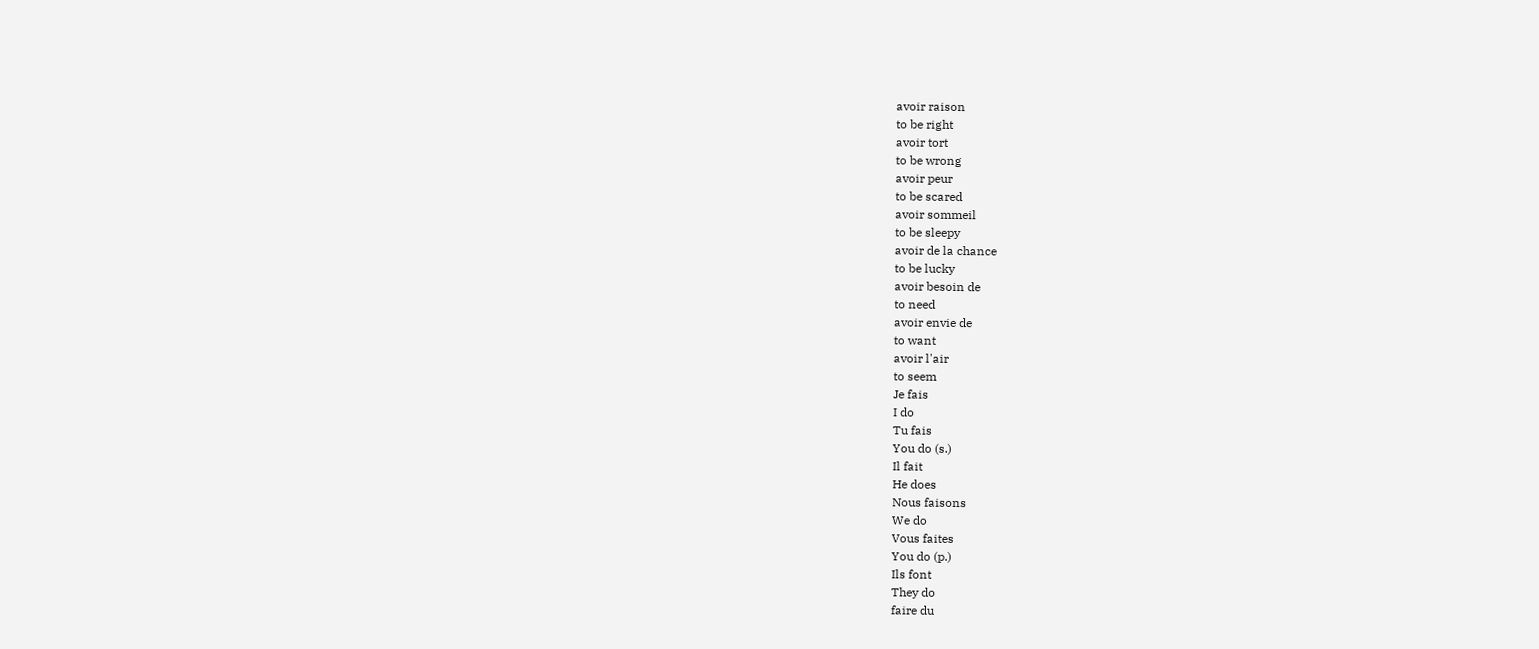avoir raison
to be right
avoir tort
to be wrong
avoir peur
to be scared
avoir sommeil
to be sleepy
avoir de la chance
to be lucky
avoir besoin de
to need
avoir envie de
to want
avoir l'air
to seem
Je fais
I do
Tu fais
You do (s.)
Il fait
He does
Nous faisons
We do
Vous faites
You do (p.)
Ils font
They do
faire du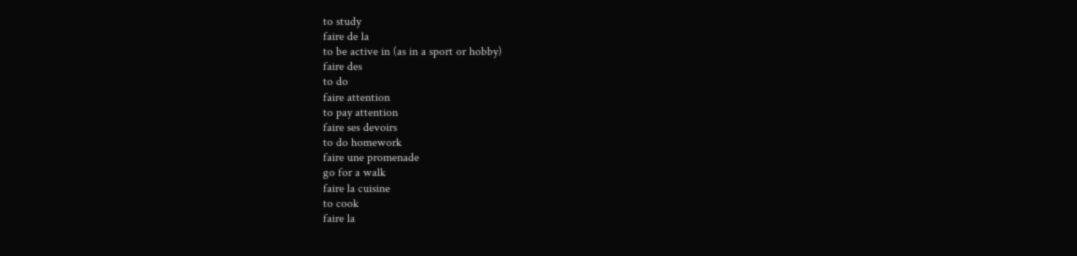to study
faire de la
to be active in (as in a sport or hobby)
faire des
to do
faire attention
to pay attention
faire ses devoirs
to do homework
faire une promenade
go for a walk
faire la cuisine
to cook
faire la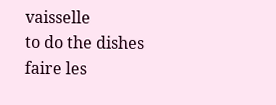vaisselle
to do the dishes
faire les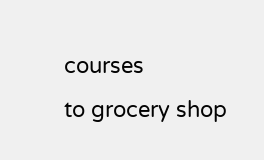courses
to grocery shop